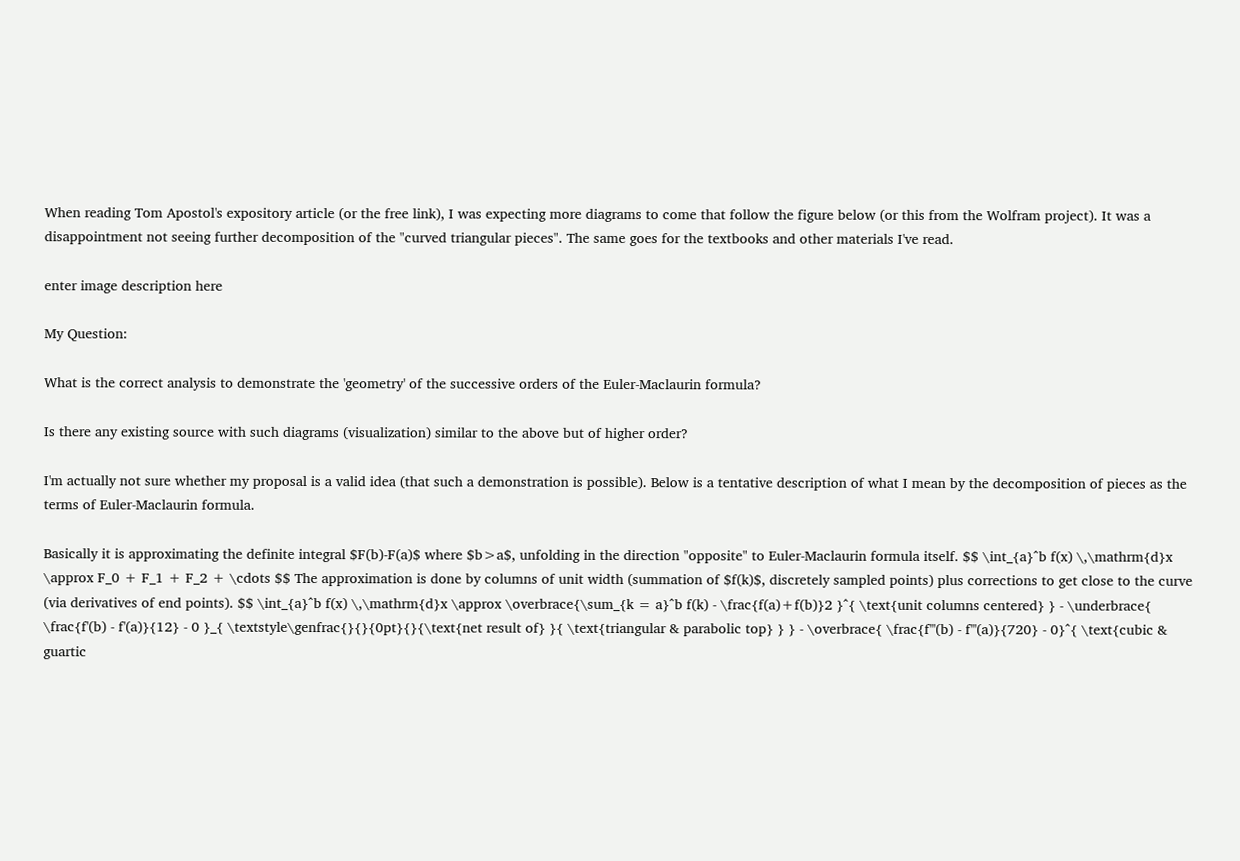When reading Tom Apostol's expository article (or the free link), I was expecting more diagrams to come that follow the figure below (or this from the Wolfram project). It was a disappointment not seeing further decomposition of the "curved triangular pieces". The same goes for the textbooks and other materials I've read.

enter image description here

My Question:

What is the correct analysis to demonstrate the 'geometry' of the successive orders of the Euler-Maclaurin formula?

Is there any existing source with such diagrams (visualization) similar to the above but of higher order?

I'm actually not sure whether my proposal is a valid idea (that such a demonstration is possible). Below is a tentative description of what I mean by the decomposition of pieces as the terms of Euler-Maclaurin formula.

Basically it is approximating the definite integral $F(b)-F(a)$ where $b>a$, unfolding in the direction "opposite" to Euler-Maclaurin formula itself. $$ \int_{a}^b f(x) \,\mathrm{d}x \approx F_0 + F_1 + F_2 + \cdots $$ The approximation is done by columns of unit width (summation of $f(k)$, discretely sampled points) plus corrections to get close to the curve (via derivatives of end points). $$ \int_{a}^b f(x) \,\mathrm{d}x \approx \overbrace{\sum_{k = a}^b f(k) - \frac{f(a)+f(b)}2 }^{ \text{unit columns centered} } - \underbrace{ \frac{f'(b) - f'(a)}{12} - 0 }_{ \textstyle\genfrac{}{}{0pt}{}{\text{net result of} }{ \text{triangular & parabolic top} } } - \overbrace{ \frac{f'''(b) - f'''(a)}{720} - 0}^{ \text{cubic & guartic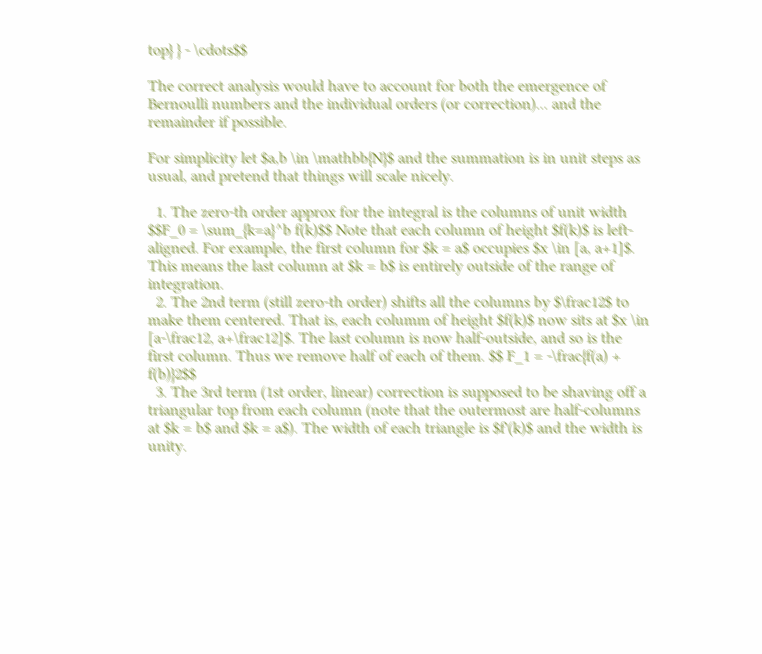top} } - \cdots$$

The correct analysis would have to account for both the emergence of Bernoulli numbers and the individual orders (or correction)... and the remainder if possible.

For simplicity let $a,b \in \mathbb{N}$ and the summation is in unit steps as usual, and pretend that things will scale nicely.

  1. The zero-th order approx for the integral is the columns of unit width $$F_0 = \sum_{k=a}^b f(k)$$ Note that each column of height $f(k)$ is left-aligned. For example, the first column for $k = a$ occupies $x \in [a, a+1]$. This means the last column at $k = b$ is entirely outside of the range of integration.
  2. The 2nd term (still zero-th order) shifts all the columns by $\frac12$ to make them centered. That is, each columm of height $f(k)$ now sits at $x \in [a-\frac12, a+\frac12]$. The last column is now half-outside, and so is the first column. Thus we remove half of each of them. $$ F_1 = -\frac{f(a) + f(b)}2$$
  3. The 3rd term (1st order, linear) correction is supposed to be shaving off a triangular top from each column (note that the outermost are half-columns at $k = b$ and $k = a$). The width of each triangle is $f'(k)$ and the width is unity.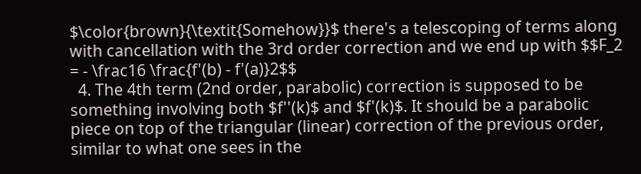$\color{brown}{\textit{Somehow}}$ there's a telescoping of terms along with cancellation with the 3rd order correction and we end up with $$F_2 = - \frac16 \frac{f'(b) - f'(a)}2$$
  4. The 4th term (2nd order, parabolic) correction is supposed to be something involving both $f''(k)$ and $f'(k)$. It should be a parabolic piece on top of the triangular (linear) correction of the previous order, similar to what one sees in the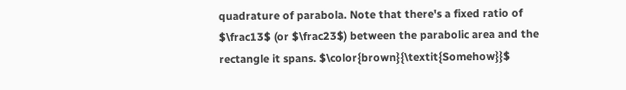quadrature of parabola. Note that there's a fixed ratio of $\frac13$ (or $\frac23$) between the parabolic area and the rectangle it spans. $\color{brown}{\textit{Somehow}}$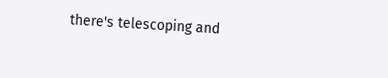there's telescoping and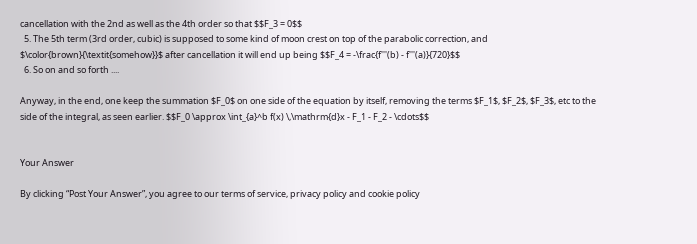cancellation with the 2nd as well as the 4th order so that $$F_3 = 0$$
  5. The 5th term (3rd order, cubic) is supposed to some kind of moon crest on top of the parabolic correction, and $\color{brown}{\textit{somehow}}$ after cancellation it will end up being $$F_4 = -\frac{f'''(b) - f'''(a)}{720}$$
  6. So on and so forth ....

Anyway, in the end, one keep the summation $F_0$ on one side of the equation by itself, removing the terms $F_1$, $F_2$, $F_3$, etc to the side of the integral, as seen earlier. $$F_0 \approx \int_{a}^b f(x) \,\mathrm{d}x - F_1 - F_2 - \cdots$$


Your Answer

By clicking “Post Your Answer”, you agree to our terms of service, privacy policy and cookie policy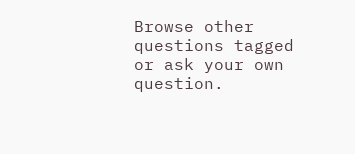Browse other questions tagged or ask your own question.